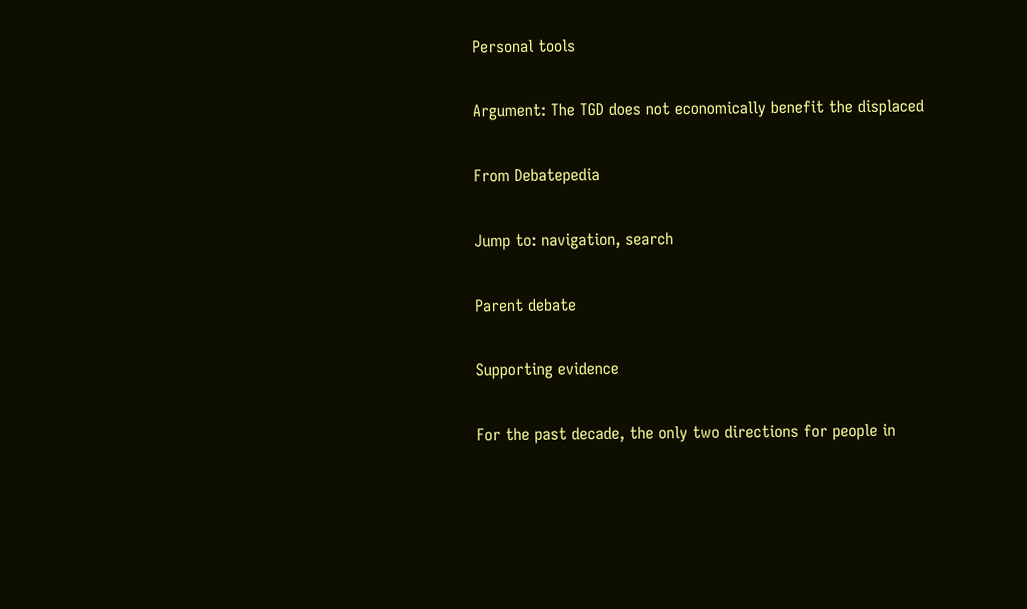Personal tools

Argument: The TGD does not economically benefit the displaced

From Debatepedia

Jump to: navigation, search

Parent debate

Supporting evidence

For the past decade, the only two directions for people in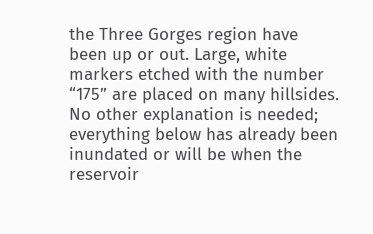the Three Gorges region have been up or out. Large, white markers etched with the number “175” are placed on many hillsides. No other explanation is needed; everything below has already been inundated or will be when the reservoir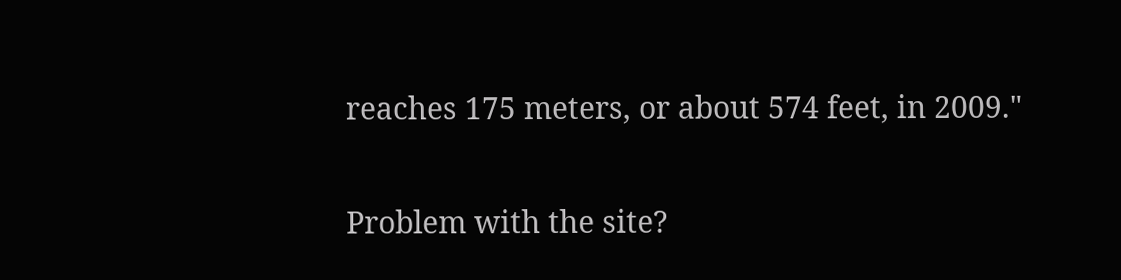reaches 175 meters, or about 574 feet, in 2009."

Problem with the site?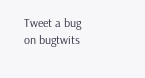Tweet a bug on bugtwits